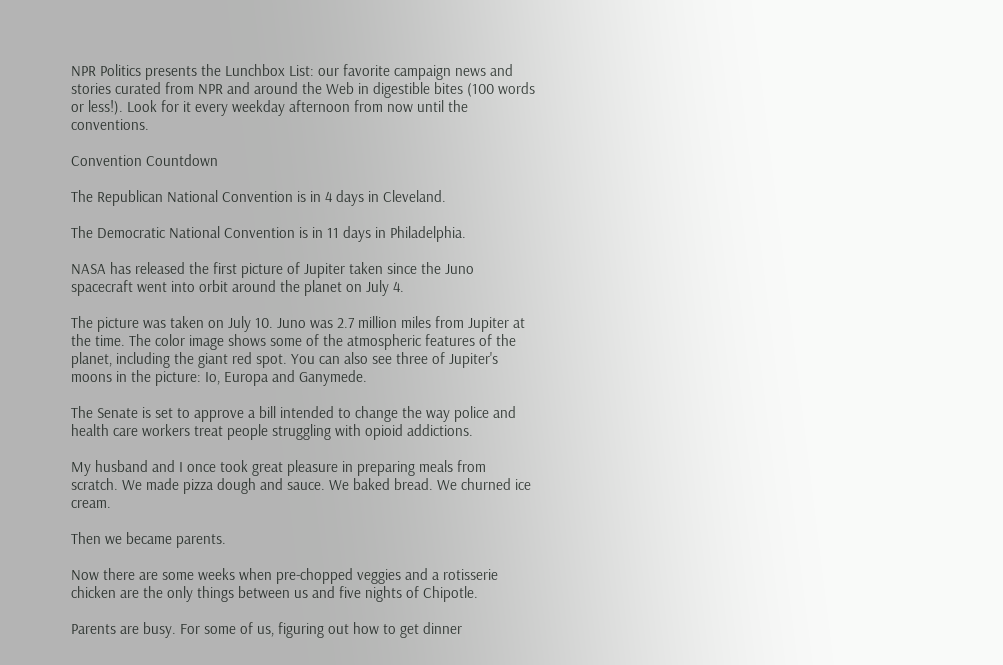NPR Politics presents the Lunchbox List: our favorite campaign news and stories curated from NPR and around the Web in digestible bites (100 words or less!). Look for it every weekday afternoon from now until the conventions.

Convention Countdown

The Republican National Convention is in 4 days in Cleveland.

The Democratic National Convention is in 11 days in Philadelphia.

NASA has released the first picture of Jupiter taken since the Juno spacecraft went into orbit around the planet on July 4.

The picture was taken on July 10. Juno was 2.7 million miles from Jupiter at the time. The color image shows some of the atmospheric features of the planet, including the giant red spot. You can also see three of Jupiter's moons in the picture: Io, Europa and Ganymede.

The Senate is set to approve a bill intended to change the way police and health care workers treat people struggling with opioid addictions.

My husband and I once took great pleasure in preparing meals from scratch. We made pizza dough and sauce. We baked bread. We churned ice cream.

Then we became parents.

Now there are some weeks when pre-chopped veggies and a rotisserie chicken are the only things between us and five nights of Chipotle.

Parents are busy. For some of us, figuring out how to get dinner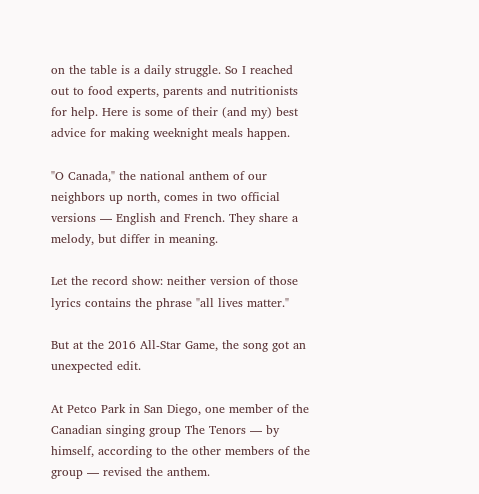on the table is a daily struggle. So I reached out to food experts, parents and nutritionists for help. Here is some of their (and my) best advice for making weeknight meals happen.

"O Canada," the national anthem of our neighbors up north, comes in two official versions — English and French. They share a melody, but differ in meaning.

Let the record show: neither version of those lyrics contains the phrase "all lives matter."

But at the 2016 All-Star Game, the song got an unexpected edit.

At Petco Park in San Diego, one member of the Canadian singing group The Tenors — by himself, according to the other members of the group — revised the anthem.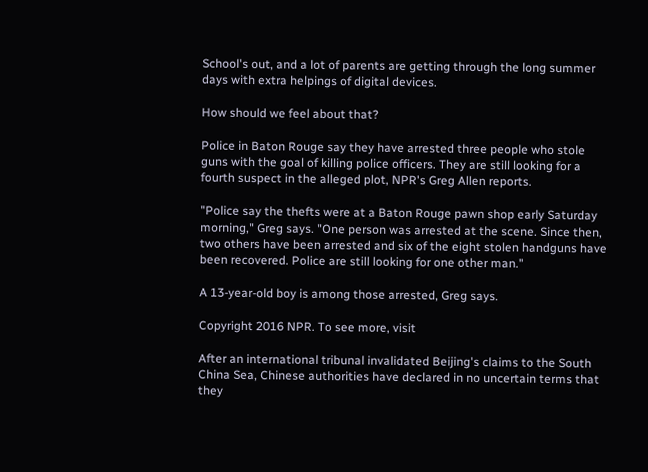School's out, and a lot of parents are getting through the long summer days with extra helpings of digital devices.

How should we feel about that?

Police in Baton Rouge say they have arrested three people who stole guns with the goal of killing police officers. They are still looking for a fourth suspect in the alleged plot, NPR's Greg Allen reports.

"Police say the thefts were at a Baton Rouge pawn shop early Saturday morning," Greg says. "One person was arrested at the scene. Since then, two others have been arrested and six of the eight stolen handguns have been recovered. Police are still looking for one other man."

A 13-year-old boy is among those arrested, Greg says.

Copyright 2016 NPR. To see more, visit

After an international tribunal invalidated Beijing's claims to the South China Sea, Chinese authorities have declared in no uncertain terms that they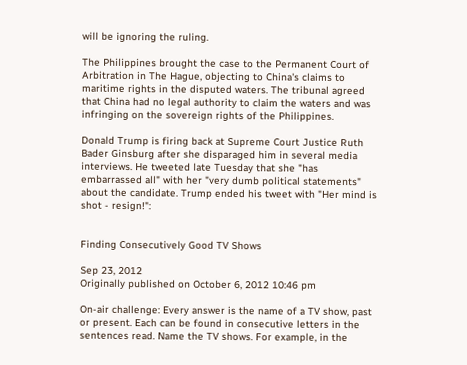will be ignoring the ruling.

The Philippines brought the case to the Permanent Court of Arbitration in The Hague, objecting to China's claims to maritime rights in the disputed waters. The tribunal agreed that China had no legal authority to claim the waters and was infringing on the sovereign rights of the Philippines.

Donald Trump is firing back at Supreme Court Justice Ruth Bader Ginsburg after she disparaged him in several media interviews. He tweeted late Tuesday that she "has embarrassed all" with her "very dumb political statements" about the candidate. Trump ended his tweet with "Her mind is shot - resign!":


Finding Consecutively Good TV Shows

Sep 23, 2012
Originally published on October 6, 2012 10:46 pm

On-air challenge: Every answer is the name of a TV show, past or present. Each can be found in consecutive letters in the sentences read. Name the TV shows. For example, in the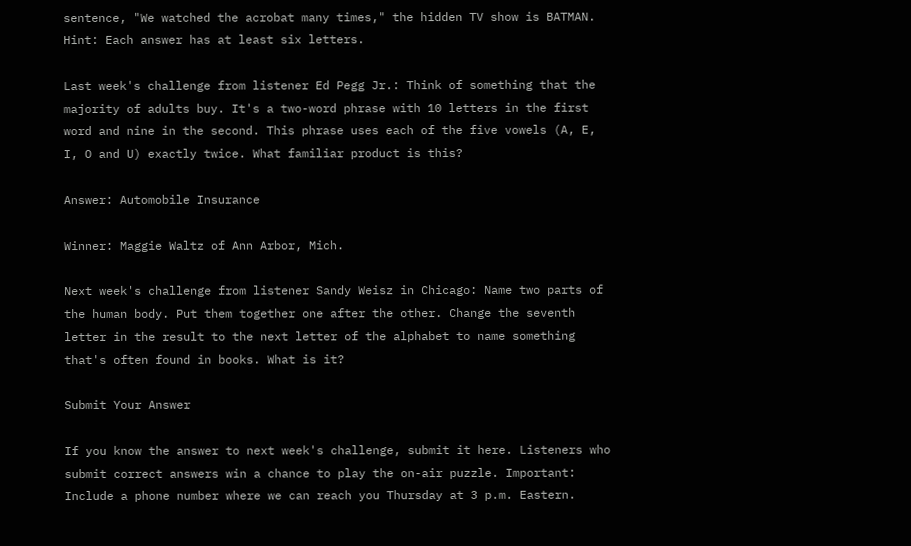sentence, "We watched the acrobat many times," the hidden TV show is BATMAN. Hint: Each answer has at least six letters.

Last week's challenge from listener Ed Pegg Jr.: Think of something that the majority of adults buy. It's a two-word phrase with 10 letters in the first word and nine in the second. This phrase uses each of the five vowels (A, E, I, O and U) exactly twice. What familiar product is this?

Answer: Automobile Insurance

Winner: Maggie Waltz of Ann Arbor, Mich.

Next week's challenge from listener Sandy Weisz in Chicago: Name two parts of the human body. Put them together one after the other. Change the seventh letter in the result to the next letter of the alphabet to name something that's often found in books. What is it?

Submit Your Answer

If you know the answer to next week's challenge, submit it here. Listeners who submit correct answers win a chance to play the on-air puzzle. Important: Include a phone number where we can reach you Thursday at 3 p.m. Eastern.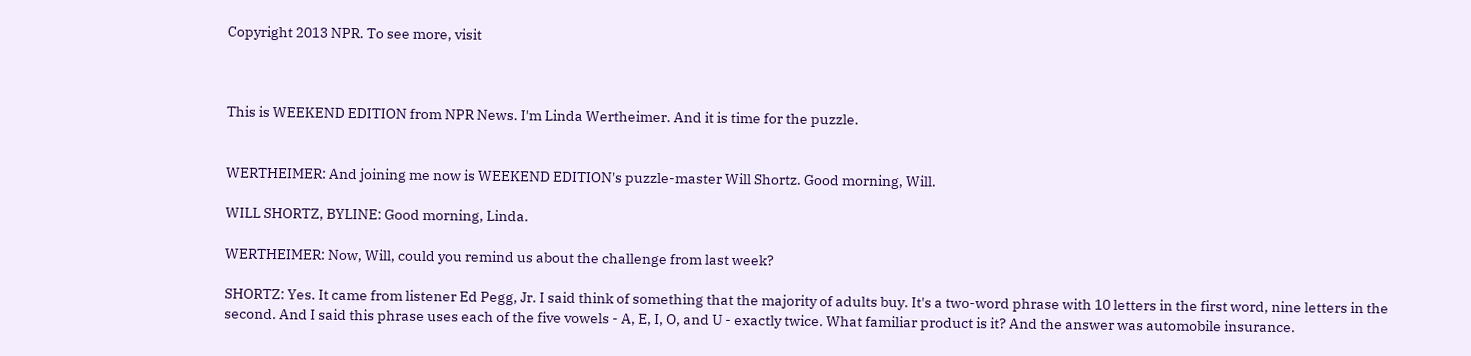Copyright 2013 NPR. To see more, visit



This is WEEKEND EDITION from NPR News. I'm Linda Wertheimer. And it is time for the puzzle.


WERTHEIMER: And joining me now is WEEKEND EDITION's puzzle-master Will Shortz. Good morning, Will.

WILL SHORTZ, BYLINE: Good morning, Linda.

WERTHEIMER: Now, Will, could you remind us about the challenge from last week?

SHORTZ: Yes. It came from listener Ed Pegg, Jr. I said think of something that the majority of adults buy. It's a two-word phrase with 10 letters in the first word, nine letters in the second. And I said this phrase uses each of the five vowels - A, E, I, O, and U - exactly twice. What familiar product is it? And the answer was automobile insurance.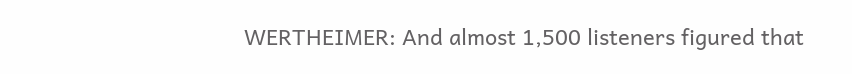WERTHEIMER: And almost 1,500 listeners figured that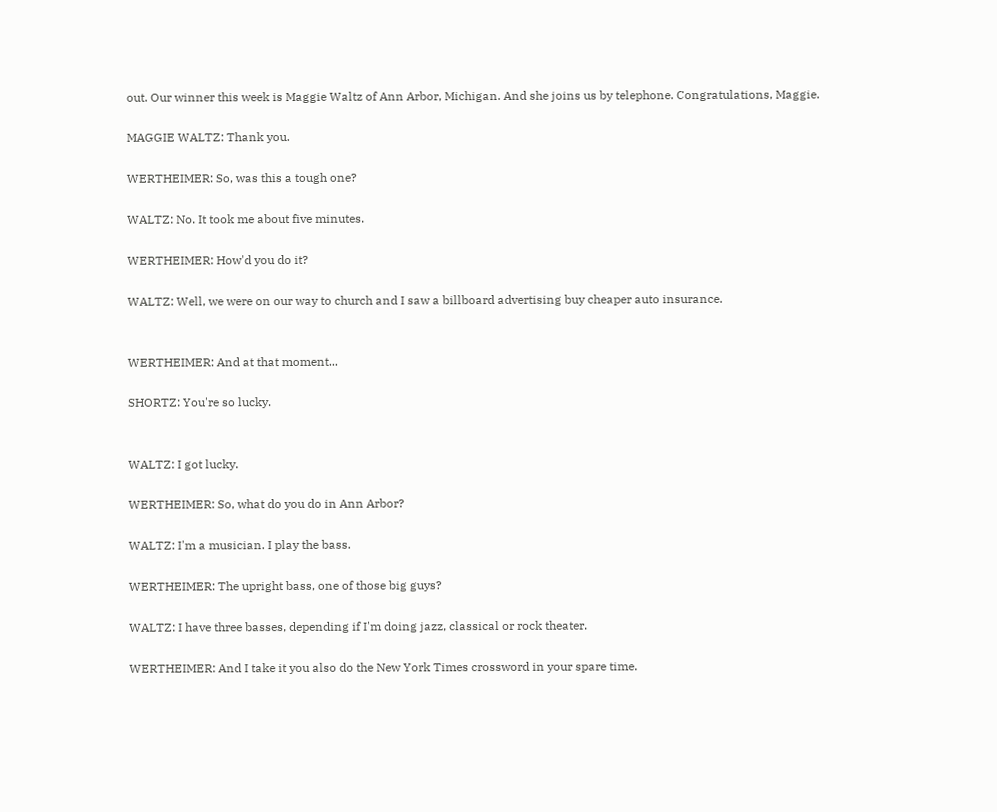out. Our winner this week is Maggie Waltz of Ann Arbor, Michigan. And she joins us by telephone. Congratulations, Maggie.

MAGGIE WALTZ: Thank you.

WERTHEIMER: So, was this a tough one?

WALTZ: No. It took me about five minutes.

WERTHEIMER: How'd you do it?

WALTZ: Well, we were on our way to church and I saw a billboard advertising buy cheaper auto insurance.


WERTHEIMER: And at that moment...

SHORTZ: You're so lucky.


WALTZ: I got lucky.

WERTHEIMER: So, what do you do in Ann Arbor?

WALTZ: I'm a musician. I play the bass.

WERTHEIMER: The upright bass, one of those big guys?

WALTZ: I have three basses, depending if I'm doing jazz, classical or rock theater.

WERTHEIMER: And I take it you also do the New York Times crossword in your spare time.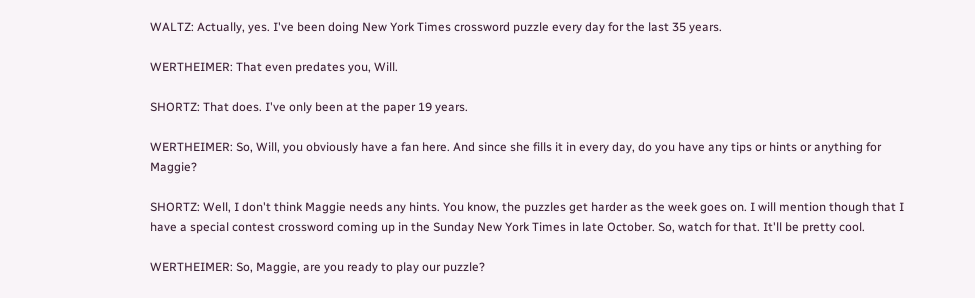WALTZ: Actually, yes. I've been doing New York Times crossword puzzle every day for the last 35 years.

WERTHEIMER: That even predates you, Will.

SHORTZ: That does. I've only been at the paper 19 years.

WERTHEIMER: So, Will, you obviously have a fan here. And since she fills it in every day, do you have any tips or hints or anything for Maggie?

SHORTZ: Well, I don't think Maggie needs any hints. You know, the puzzles get harder as the week goes on. I will mention though that I have a special contest crossword coming up in the Sunday New York Times in late October. So, watch for that. It'll be pretty cool.

WERTHEIMER: So, Maggie, are you ready to play our puzzle?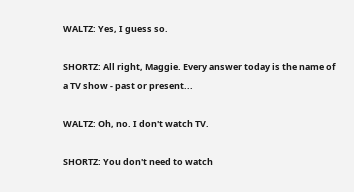WALTZ: Yes, I guess so.

SHORTZ: All right, Maggie. Every answer today is the name of a TV show - past or present...

WALTZ: Oh, no. I don't watch TV.

SHORTZ: You don't need to watch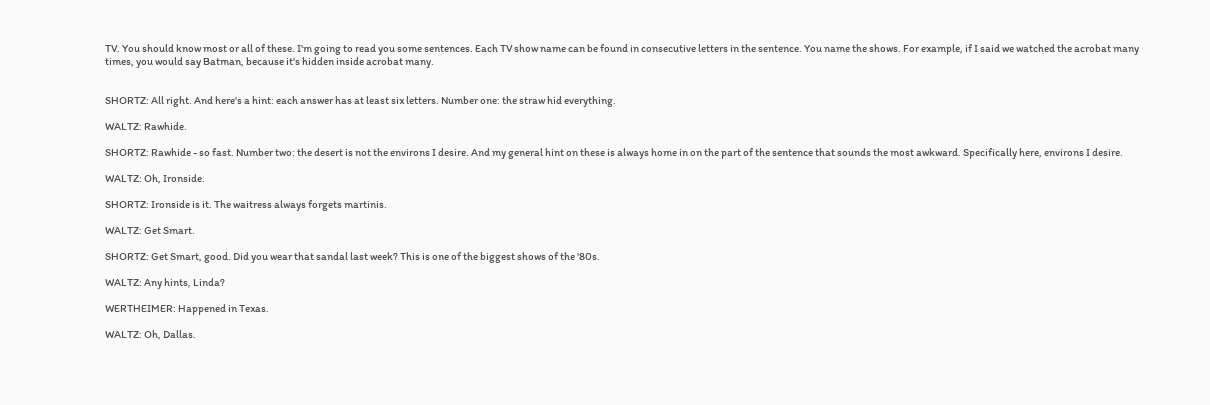TV. You should know most or all of these. I'm going to read you some sentences. Each TV show name can be found in consecutive letters in the sentence. You name the shows. For example, if I said we watched the acrobat many times, you would say Batman, because it's hidden inside acrobat many.


SHORTZ: All right. And here's a hint: each answer has at least six letters. Number one: the straw hid everything.

WALTZ: Rawhide.

SHORTZ: Rawhide - so fast. Number two: the desert is not the environs I desire. And my general hint on these is always home in on the part of the sentence that sounds the most awkward. Specifically here, environs I desire.

WALTZ: Oh, Ironside.

SHORTZ: Ironside is it. The waitress always forgets martinis.

WALTZ: Get Smart.

SHORTZ: Get Smart, good. Did you wear that sandal last week? This is one of the biggest shows of the '80s.

WALTZ: Any hints, Linda?

WERTHEIMER: Happened in Texas.

WALTZ: Oh, Dallas.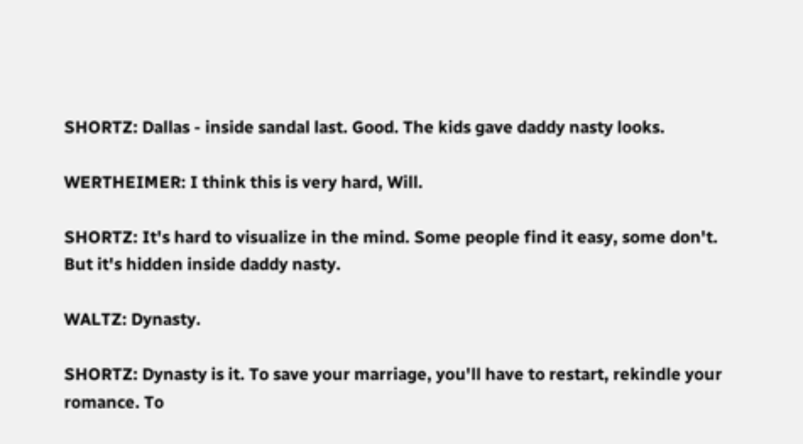SHORTZ: Dallas - inside sandal last. Good. The kids gave daddy nasty looks.

WERTHEIMER: I think this is very hard, Will.

SHORTZ: It's hard to visualize in the mind. Some people find it easy, some don't. But it's hidden inside daddy nasty.

WALTZ: Dynasty.

SHORTZ: Dynasty is it. To save your marriage, you'll have to restart, rekindle your romance. To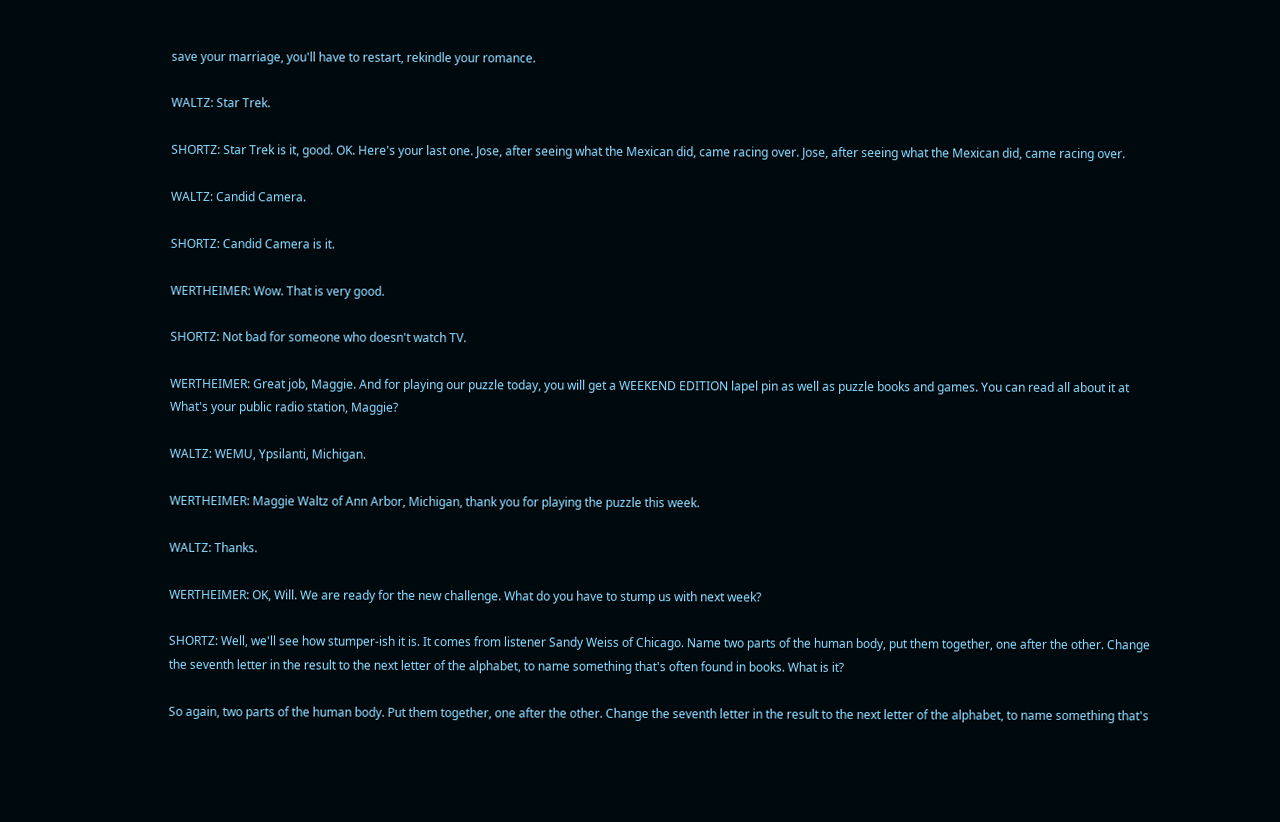save your marriage, you'll have to restart, rekindle your romance.

WALTZ: Star Trek.

SHORTZ: Star Trek is it, good. OK. Here's your last one. Jose, after seeing what the Mexican did, came racing over. Jose, after seeing what the Mexican did, came racing over.

WALTZ: Candid Camera.

SHORTZ: Candid Camera is it.

WERTHEIMER: Wow. That is very good.

SHORTZ: Not bad for someone who doesn't watch TV.

WERTHEIMER: Great job, Maggie. And for playing our puzzle today, you will get a WEEKEND EDITION lapel pin as well as puzzle books and games. You can read all about it at What's your public radio station, Maggie?

WALTZ: WEMU, Ypsilanti, Michigan.

WERTHEIMER: Maggie Waltz of Ann Arbor, Michigan, thank you for playing the puzzle this week.

WALTZ: Thanks.

WERTHEIMER: OK, Will. We are ready for the new challenge. What do you have to stump us with next week?

SHORTZ: Well, we'll see how stumper-ish it is. It comes from listener Sandy Weiss of Chicago. Name two parts of the human body, put them together, one after the other. Change the seventh letter in the result to the next letter of the alphabet, to name something that's often found in books. What is it?

So again, two parts of the human body. Put them together, one after the other. Change the seventh letter in the result to the next letter of the alphabet, to name something that's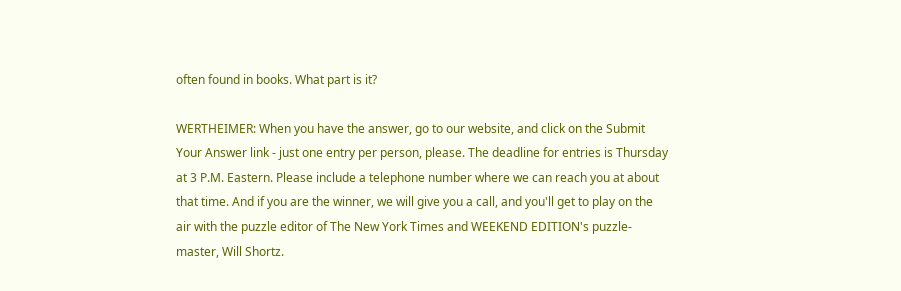often found in books. What part is it?

WERTHEIMER: When you have the answer, go to our website, and click on the Submit Your Answer link - just one entry per person, please. The deadline for entries is Thursday at 3 P.M. Eastern. Please include a telephone number where we can reach you at about that time. And if you are the winner, we will give you a call, and you'll get to play on the air with the puzzle editor of The New York Times and WEEKEND EDITION's puzzle-master, Will Shortz.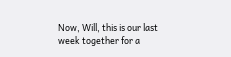Now, Will, this is our last week together for a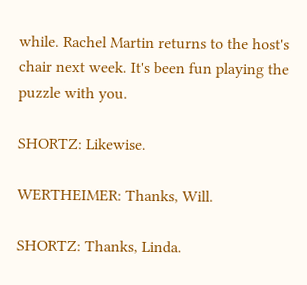while. Rachel Martin returns to the host's chair next week. It's been fun playing the puzzle with you.

SHORTZ: Likewise.

WERTHEIMER: Thanks, Will.

SHORTZ: Thanks, Linda.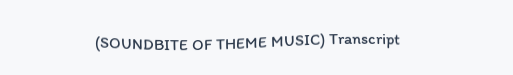(SOUNDBITE OF THEME MUSIC) Transcript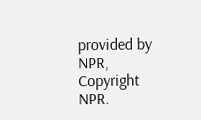provided by NPR, Copyright NPR.